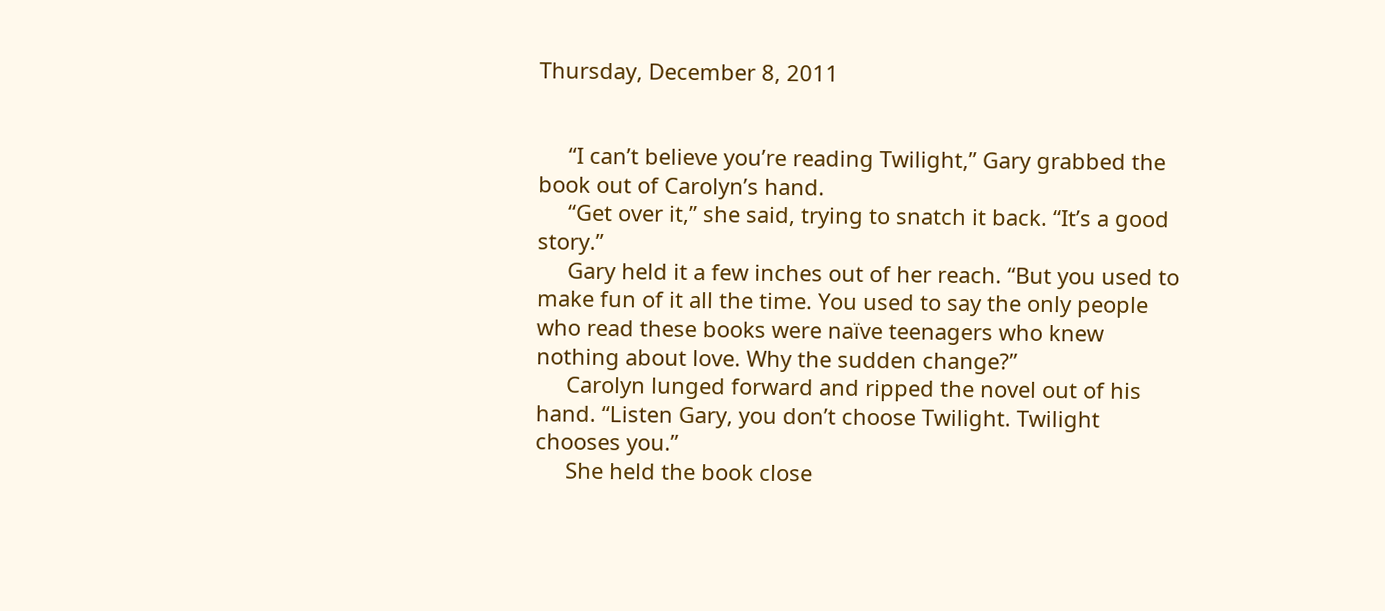Thursday, December 8, 2011


     “I can’t believe you’re reading Twilight,” Gary grabbed the book out of Carolyn’s hand.
     “Get over it,” she said, trying to snatch it back. “It’s a good story.”
     Gary held it a few inches out of her reach. “But you used to make fun of it all the time. You used to say the only people who read these books were naïve teenagers who knew nothing about love. Why the sudden change?”
     Carolyn lunged forward and ripped the novel out of his hand. “Listen Gary, you don’t choose Twilight. Twilight chooses you.”
     She held the book close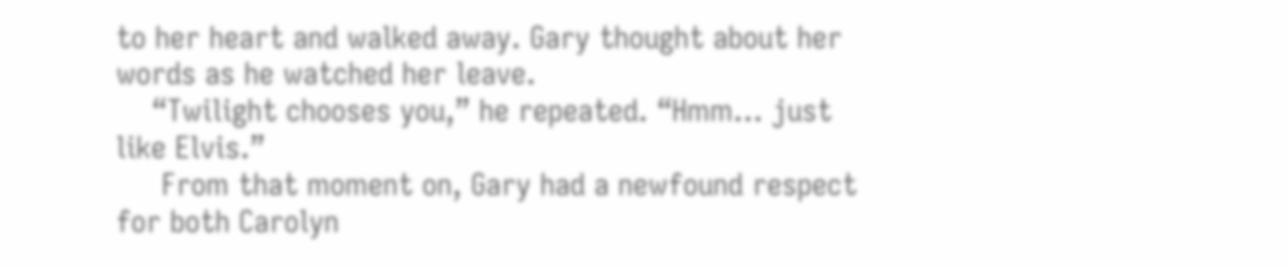to her heart and walked away. Gary thought about her words as he watched her leave.
    “Twilight chooses you,” he repeated. “Hmm… just like Elvis.”
     From that moment on, Gary had a newfound respect for both Carolyn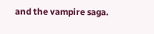and the vampire saga.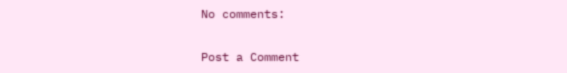No comments:

Post a Comment